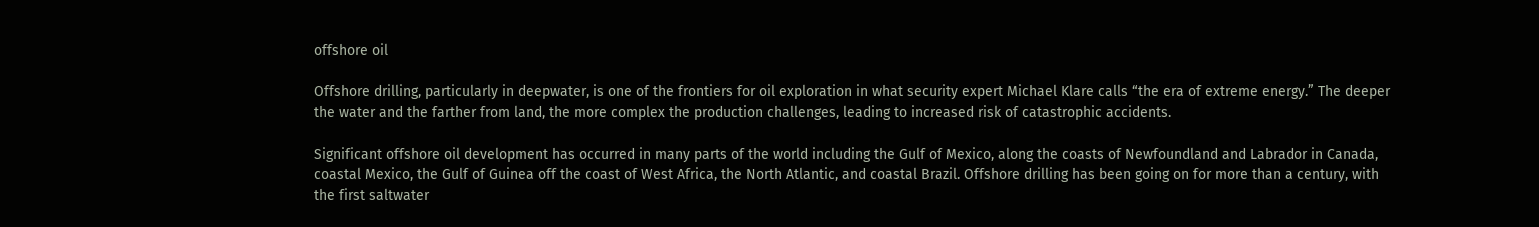offshore oil

Offshore drilling, particularly in deepwater, is one of the frontiers for oil exploration in what security expert Michael Klare calls “the era of extreme energy.” The deeper the water and the farther from land, the more complex the production challenges, leading to increased risk of catastrophic accidents.

Significant offshore oil development has occurred in many parts of the world including the Gulf of Mexico, along the coasts of Newfoundland and Labrador in Canada, coastal Mexico, the Gulf of Guinea off the coast of West Africa, the North Atlantic, and coastal Brazil. Offshore drilling has been going on for more than a century, with the first saltwater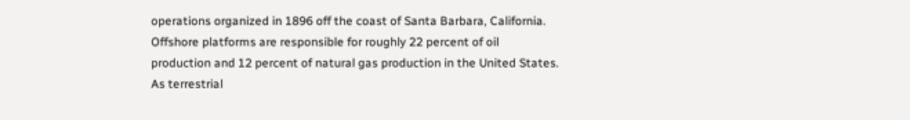operations organized in 1896 off the coast of Santa Barbara, California. Offshore platforms are responsible for roughly 22 percent of oil production and 12 percent of natural gas production in the United States. As terrestrial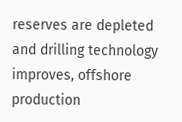reserves are depleted and drilling technology improves, offshore production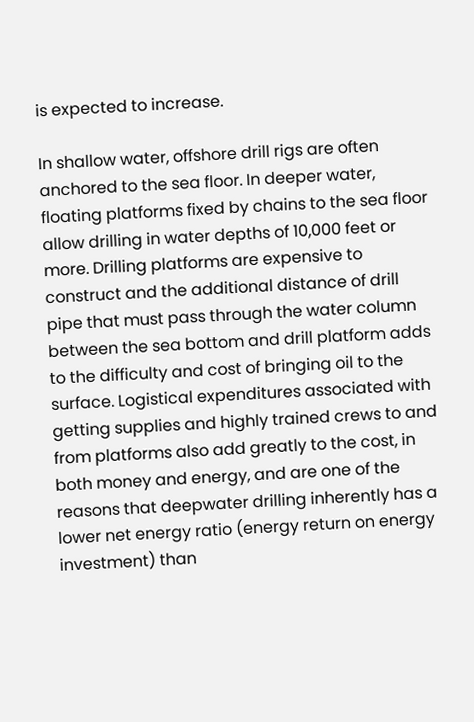is expected to increase.

In shallow water, offshore drill rigs are often anchored to the sea floor. In deeper water, floating platforms fixed by chains to the sea floor allow drilling in water depths of 10,000 feet or more. Drilling platforms are expensive to construct and the additional distance of drill pipe that must pass through the water column between the sea bottom and drill platform adds to the difficulty and cost of bringing oil to the surface. Logistical expenditures associated with getting supplies and highly trained crews to and from platforms also add greatly to the cost, in both money and energy, and are one of the reasons that deepwater drilling inherently has a lower net energy ratio (energy return on energy investment) than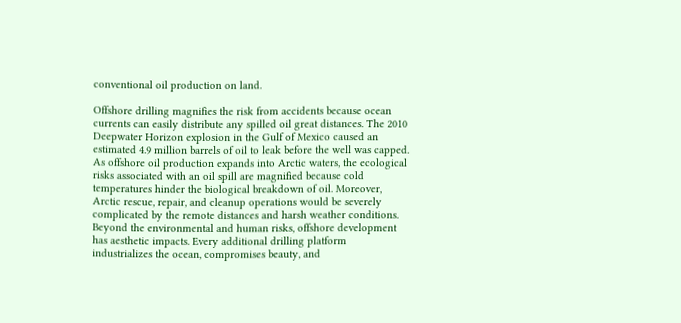conventional oil production on land.

Offshore drilling magnifies the risk from accidents because ocean currents can easily distribute any spilled oil great distances. The 2010 Deepwater Horizon explosion in the Gulf of Mexico caused an estimated 4.9 million barrels of oil to leak before the well was capped. As offshore oil production expands into Arctic waters, the ecological risks associated with an oil spill are magnified because cold temperatures hinder the biological breakdown of oil. Moreover, Arctic rescue, repair, and cleanup operations would be severely complicated by the remote distances and harsh weather conditions. Beyond the environmental and human risks, offshore development has aesthetic impacts. Every additional drilling platform industrializes the ocean, compromises beauty, and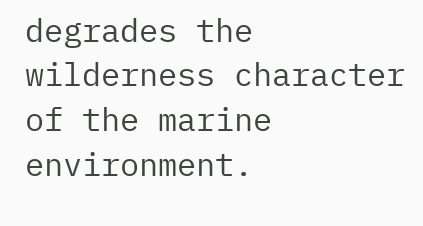degrades the wilderness character of the marine environment.